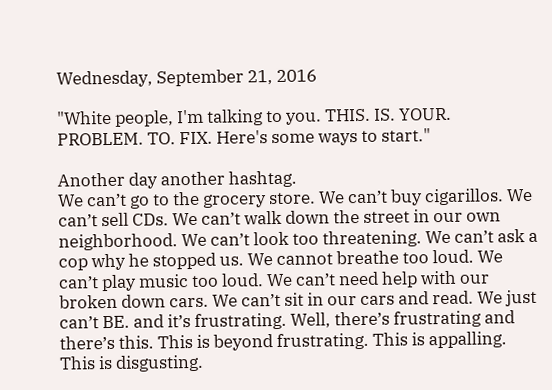Wednesday, September 21, 2016

"White people, I'm talking to you. THIS. IS. YOUR. PROBLEM. TO. FIX. Here's some ways to start."

Another day another hashtag.
We can’t go to the grocery store. We can’t buy cigarillos. We can’t sell CDs. We can’t walk down the street in our own neighborhood. We can’t look too threatening. We can’t ask a cop why he stopped us. We cannot breathe too loud. We can’t play music too loud. We can’t need help with our broken down cars. We can’t sit in our cars and read. We just can’t BE. and it’s frustrating. Well, there’s frustrating and there’s this. This is beyond frustrating. This is appalling. This is disgusting.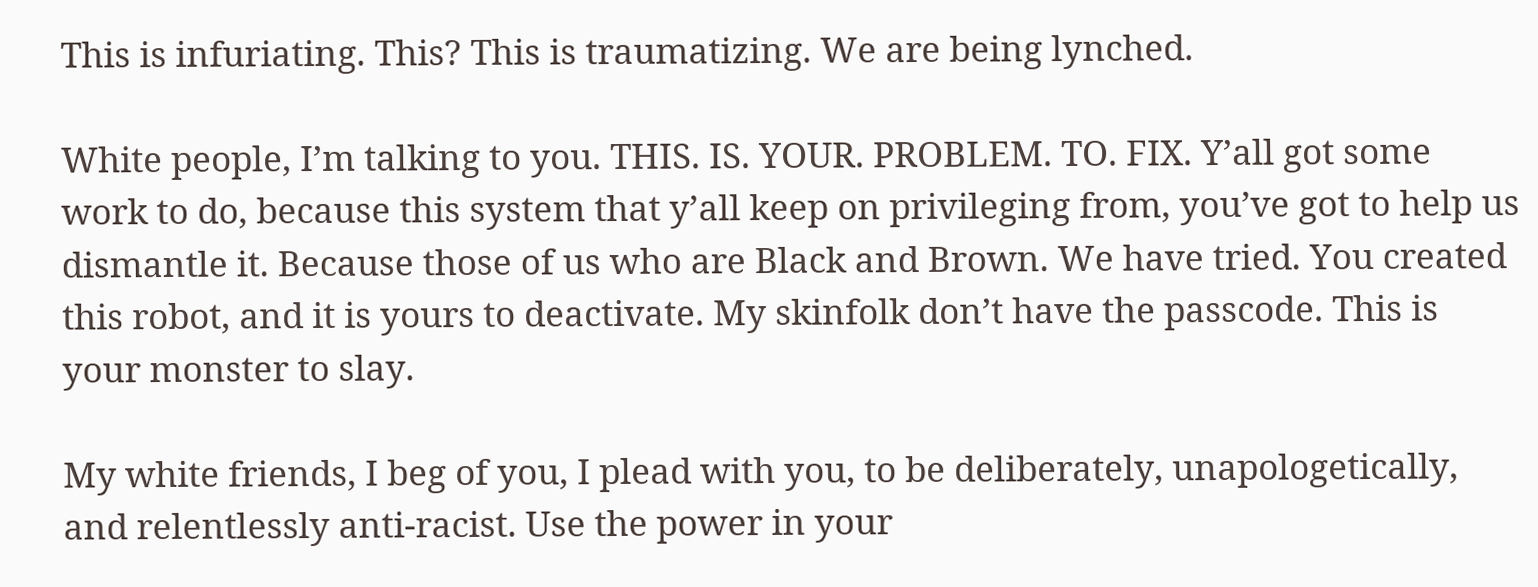This is infuriating. This? This is traumatizing. We are being lynched.

White people, I’m talking to you. THIS. IS. YOUR. PROBLEM. TO. FIX. Y’all got some work to do, because this system that y’all keep on privileging from, you’ve got to help us dismantle it. Because those of us who are Black and Brown. We have tried. You created this robot, and it is yours to deactivate. My skinfolk don’t have the passcode. This is your monster to slay.

My white friends, I beg of you, I plead with you, to be deliberately, unapologetically, and relentlessly anti-racist. Use the power in your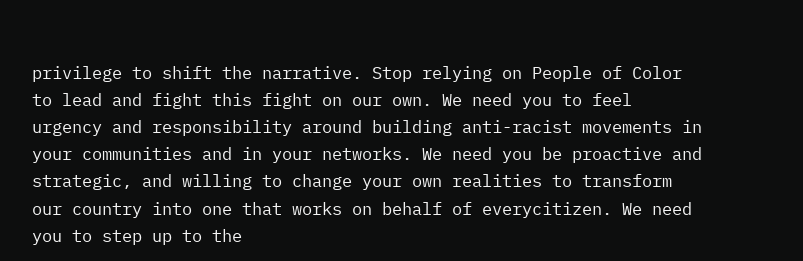privilege to shift the narrative. Stop relying on People of Color to lead and fight this fight on our own. We need you to feel urgency and responsibility around building anti-racist movements in your communities and in your networks. We need you be proactive and strategic, and willing to change your own realities to transform our country into one that works on behalf of everycitizen. We need you to step up to the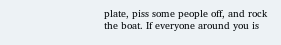plate, piss some people off, and rock the boat. If everyone around you is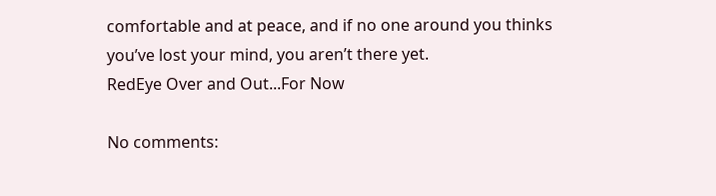comfortable and at peace, and if no one around you thinks you’ve lost your mind, you aren’t there yet.
RedEye Over and Out...For Now

No comments: